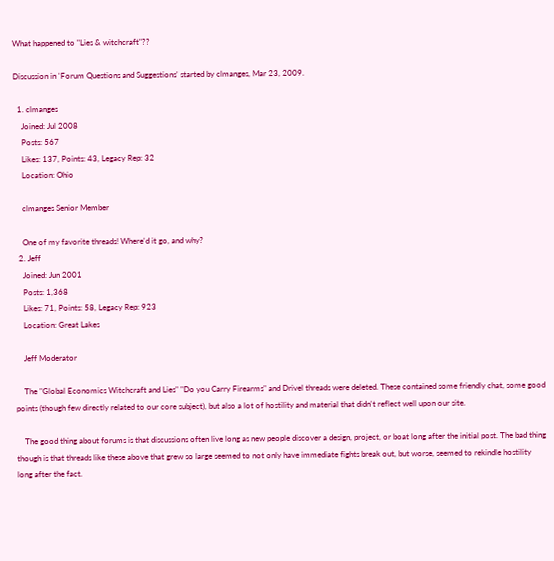What happened to "Lies & witchcraft"??

Discussion in 'Forum Questions and Suggestions' started by clmanges, Mar 23, 2009.

  1. clmanges
    Joined: Jul 2008
    Posts: 567
    Likes: 137, Points: 43, Legacy Rep: 32
    Location: Ohio

    clmanges Senior Member

    One of my favorite threads! Where'd it go, and why?
  2. Jeff
    Joined: Jun 2001
    Posts: 1,368
    Likes: 71, Points: 58, Legacy Rep: 923
    Location: Great Lakes

    Jeff Moderator

    The "Global Economics Witchcraft and Lies" "Do you Carry Firearms" and Drivel threads were deleted. These contained some friendly chat, some good points (though few directly related to our core subject), but also a lot of hostility and material that didn't reflect well upon our site.

    The good thing about forums is that discussions often live long as new people discover a design, project, or boat long after the initial post. The bad thing though is that threads like these above that grew so large seemed to not only have immediate fights break out, but worse, seemed to rekindle hostility long after the fact.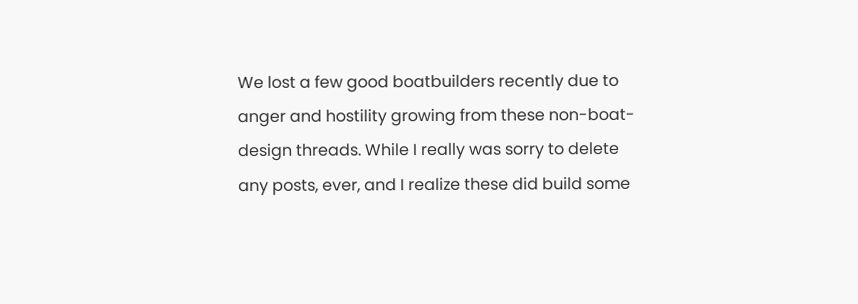We lost a few good boatbuilders recently due to anger and hostility growing from these non-boat-design threads. While I really was sorry to delete any posts, ever, and I realize these did build some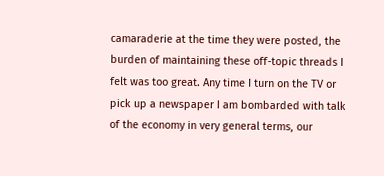camaraderie at the time they were posted, the burden of maintaining these off-topic threads I felt was too great. Any time I turn on the TV or pick up a newspaper I am bombarded with talk of the economy in very general terms, our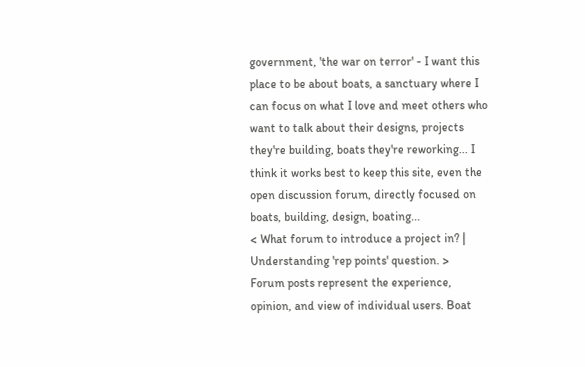government, 'the war on terror' - I want this place to be about boats, a sanctuary where I can focus on what I love and meet others who want to talk about their designs, projects they're building, boats they're reworking... I think it works best to keep this site, even the open discussion forum, directly focused on boats, building, design, boating...
< What forum to introduce a project in? | Understanding 'rep points' question. >
Forum posts represent the experience, opinion, and view of individual users. Boat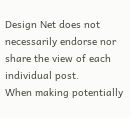Design Net does not necessarily endorse nor share the view of each individual post.
When making potentially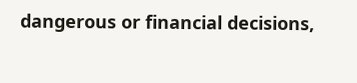dangerous or financial decisions,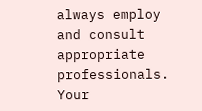always employ and consult appropriate professionals. Your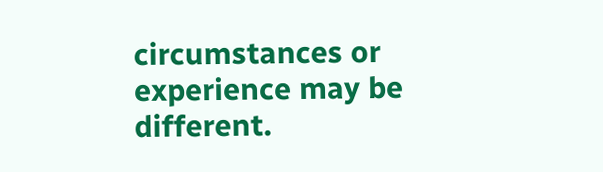circumstances or experience may be different.